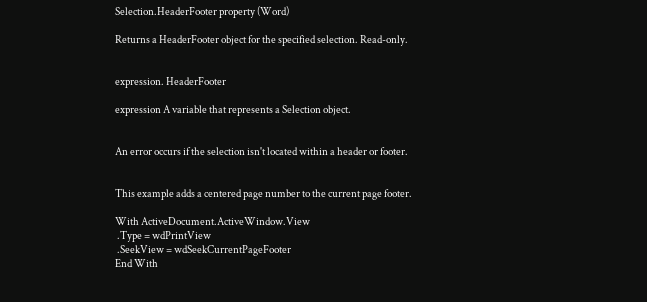Selection.HeaderFooter property (Word)

Returns a HeaderFooter object for the specified selection. Read-only.


expression. HeaderFooter

expression A variable that represents a Selection object.


An error occurs if the selection isn't located within a header or footer.


This example adds a centered page number to the current page footer.

With ActiveDocument.ActiveWindow.View
 .Type = wdPrintView
 .SeekView = wdSeekCurrentPageFooter
End With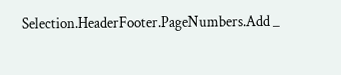Selection.HeaderFooter.PageNumbers.Add _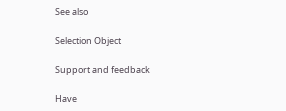See also

Selection Object

Support and feedback

Have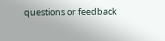questions or feedback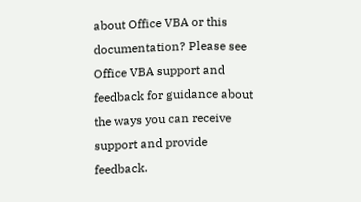about Office VBA or this documentation? Please see Office VBA support and feedback for guidance about the ways you can receive support and provide feedback.